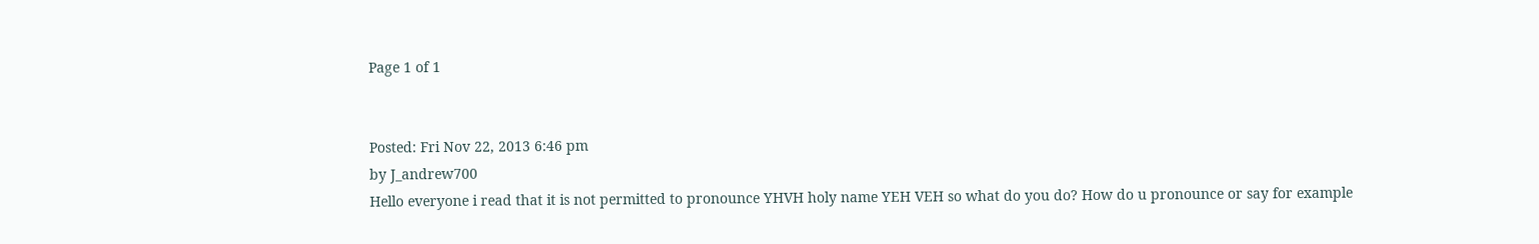Page 1 of 1


Posted: Fri Nov 22, 2013 6:46 pm
by J_andrew700
Hello everyone i read that it is not permitted to pronounce YHVH holy name YEH VEH so what do you do? How do u pronounce or say for example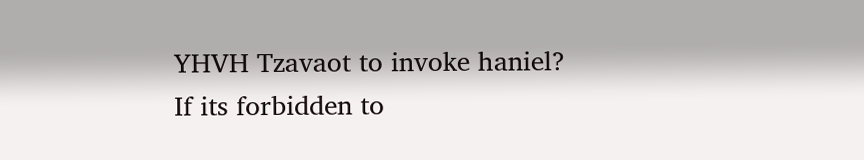YHVH Tzavaot to invoke haniel? If its forbidden to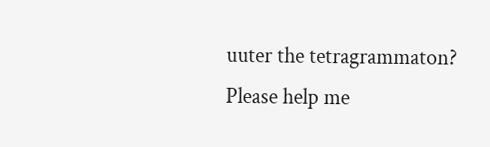uuter the tetragrammaton? Please help me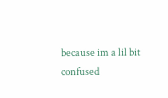because im a lil bit confused